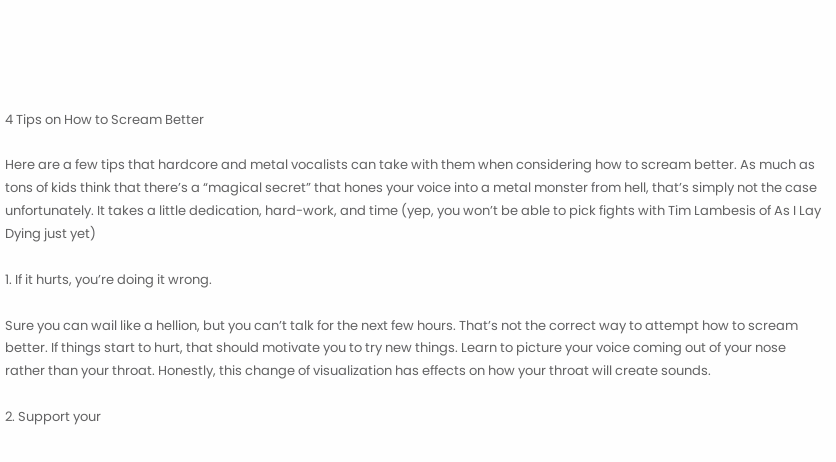4 Tips on How to Scream Better

Here are a few tips that hardcore and metal vocalists can take with them when considering how to scream better. As much as tons of kids think that there’s a “magical secret” that hones your voice into a metal monster from hell, that’s simply not the case unfortunately. It takes a little dedication, hard-work, and time (yep, you won’t be able to pick fights with Tim Lambesis of As I Lay Dying just yet)

1. If it hurts, you’re doing it wrong.

Sure you can wail like a hellion, but you can’t talk for the next few hours. That’s not the correct way to attempt how to scream better. If things start to hurt, that should motivate you to try new things. Learn to picture your voice coming out of your nose rather than your throat. Honestly, this change of visualization has effects on how your throat will create sounds.

2. Support your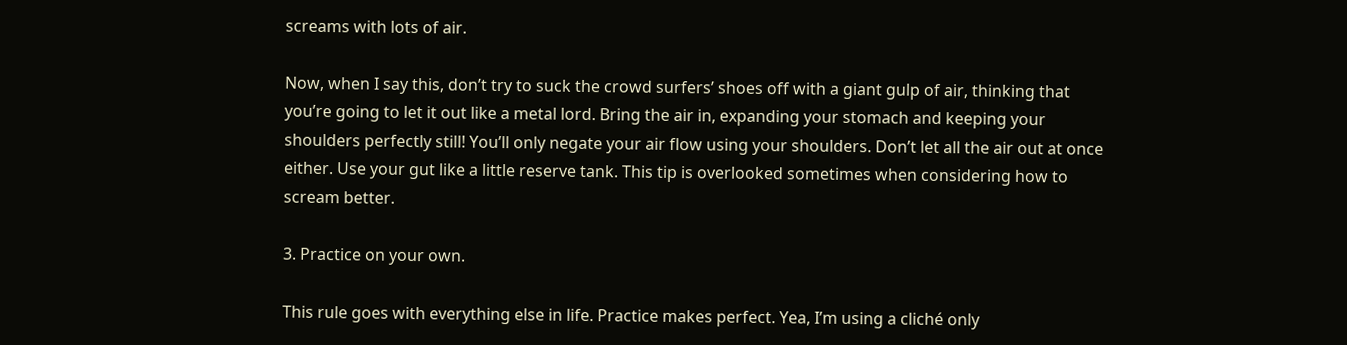screams with lots of air.

Now, when I say this, don’t try to suck the crowd surfers’ shoes off with a giant gulp of air, thinking that you’re going to let it out like a metal lord. Bring the air in, expanding your stomach and keeping your shoulders perfectly still! You’ll only negate your air flow using your shoulders. Don’t let all the air out at once either. Use your gut like a little reserve tank. This tip is overlooked sometimes when considering how to scream better.

3. Practice on your own.

This rule goes with everything else in life. Practice makes perfect. Yea, I’m using a cliché only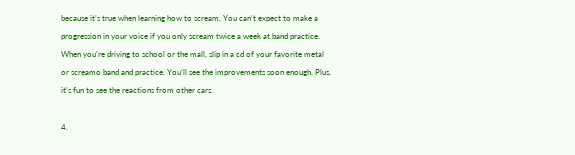because it’s true when learning how to scream. You can’t expect to make a progression in your voice if you only scream twice a week at band practice. When you’re driving to school or the mall, slip in a cd of your favorite metal or screamo band and practice. You’ll see the improvements soon enough. Plus, it’s fun to see the reactions from other cars.

4.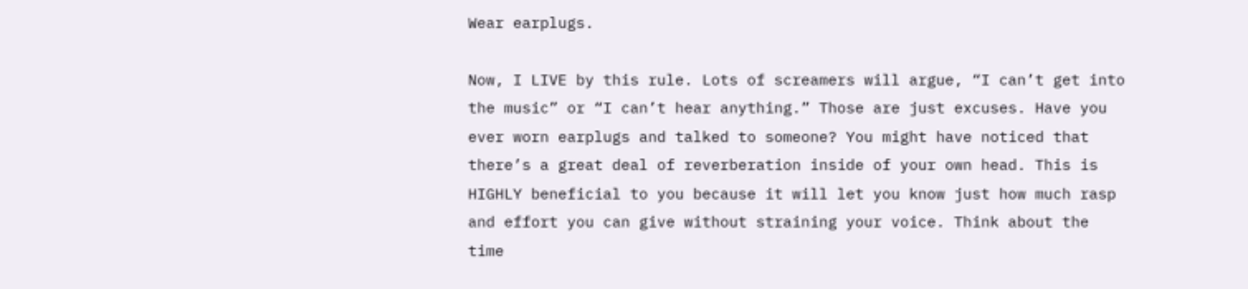Wear earplugs.

Now, I LIVE by this rule. Lots of screamers will argue, “I can’t get into the music” or “I can’t hear anything.” Those are just excuses. Have you ever worn earplugs and talked to someone? You might have noticed that there’s a great deal of reverberation inside of your own head. This is HIGHLY beneficial to you because it will let you know just how much rasp and effort you can give without straining your voice. Think about the time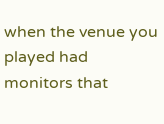when the venue you played had monitors that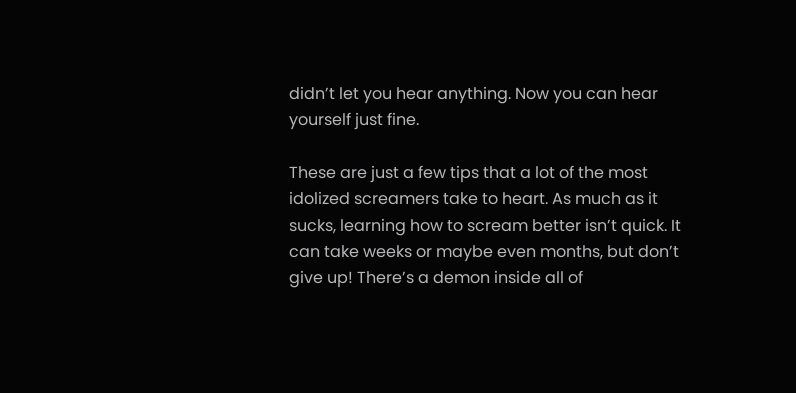didn’t let you hear anything. Now you can hear yourself just fine.

These are just a few tips that a lot of the most idolized screamers take to heart. As much as it sucks, learning how to scream better isn’t quick. It can take weeks or maybe even months, but don’t give up! There’s a demon inside all of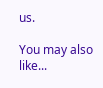us.

You may also like...